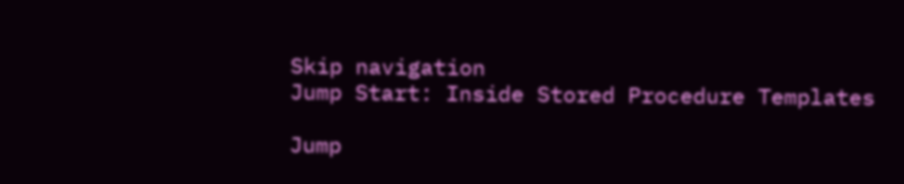Skip navigation
Jump Start: Inside Stored Procedure Templates

Jump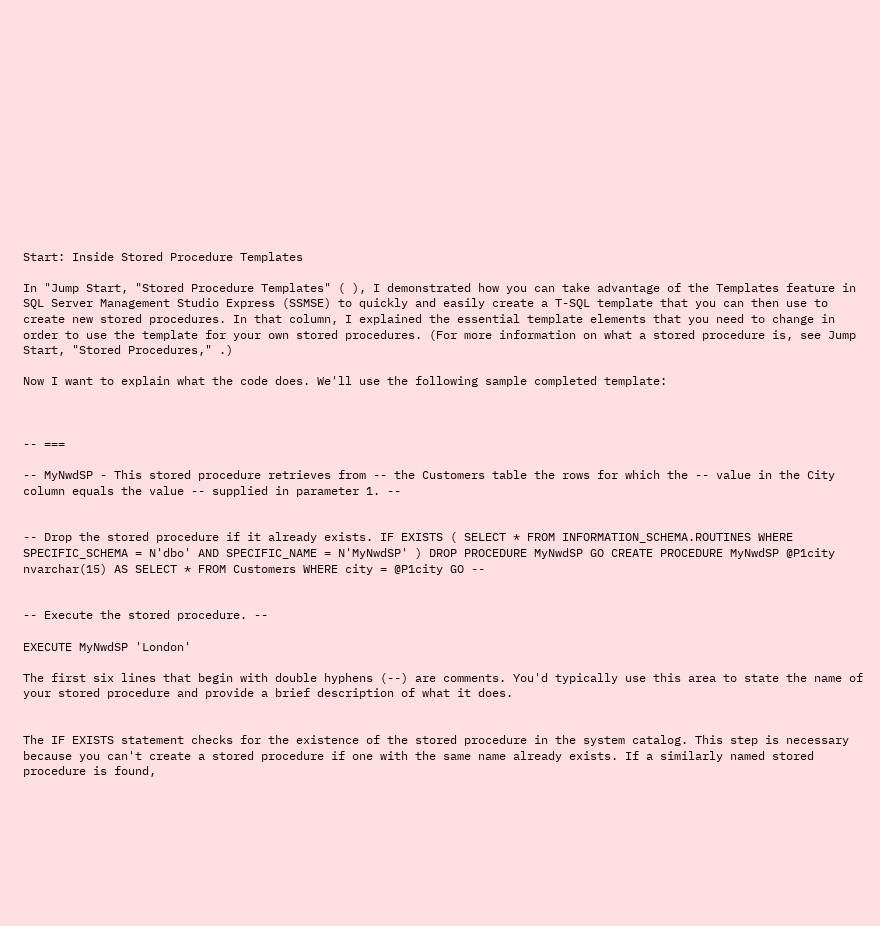Start: Inside Stored Procedure Templates

In "Jump Start, "Stored Procedure Templates" ( ), I demonstrated how you can take advantage of the Templates feature in SQL Server Management Studio Express (SSMSE) to quickly and easily create a T-SQL template that you can then use to create new stored procedures. In that column, I explained the essential template elements that you need to change in order to use the template for your own stored procedures. (For more information on what a stored procedure is, see Jump Start, "Stored Procedures," .)

Now I want to explain what the code does. We'll use the following sample completed template:



-- ===

-- MyNwdSP - This stored procedure retrieves from -- the Customers table the rows for which the -- value in the City column equals the value -- supplied in parameter 1. --


-- Drop the stored procedure if it already exists. IF EXISTS ( SELECT * FROM INFORMATION_SCHEMA.ROUTINES WHERE SPECIFIC_SCHEMA = N'dbo' AND SPECIFIC_NAME = N'MyNwdSP' ) DROP PROCEDURE MyNwdSP GO CREATE PROCEDURE MyNwdSP @P1city nvarchar(15) AS SELECT * FROM Customers WHERE city = @P1city GO --


-- Execute the stored procedure. --

EXECUTE MyNwdSP 'London'

The first six lines that begin with double hyphens (--) are comments. You'd typically use this area to state the name of your stored procedure and provide a brief description of what it does.


The IF EXISTS statement checks for the existence of the stored procedure in the system catalog. This step is necessary because you can't create a stored procedure if one with the same name already exists. If a similarly named stored procedure is found,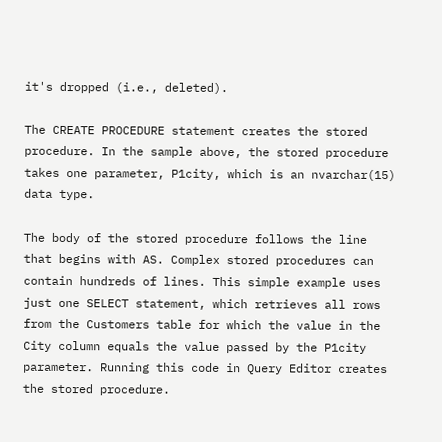it's dropped (i.e., deleted).

The CREATE PROCEDURE statement creates the stored procedure. In the sample above, the stored procedure takes one parameter, P1city, which is an nvarchar(15) data type.

The body of the stored procedure follows the line that begins with AS. Complex stored procedures can contain hundreds of lines. This simple example uses just one SELECT statement, which retrieves all rows from the Customers table for which the value in the City column equals the value passed by the P1city parameter. Running this code in Query Editor creates the stored procedure.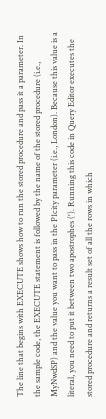The line that begins with EXECUTE shows how to run the stored procedure and pass it a parameter. In the sample code, the EXECUTE statement is followed by the name of the stored procedure (i.e., MyNwdSP) and the value you want to pass in the P1city parameter (i.e., London). Because this value is a literal, you need to put it between two apostrophes ('). Running this code in Query Editor executes the stored procedure and returns a result set of all the rows in which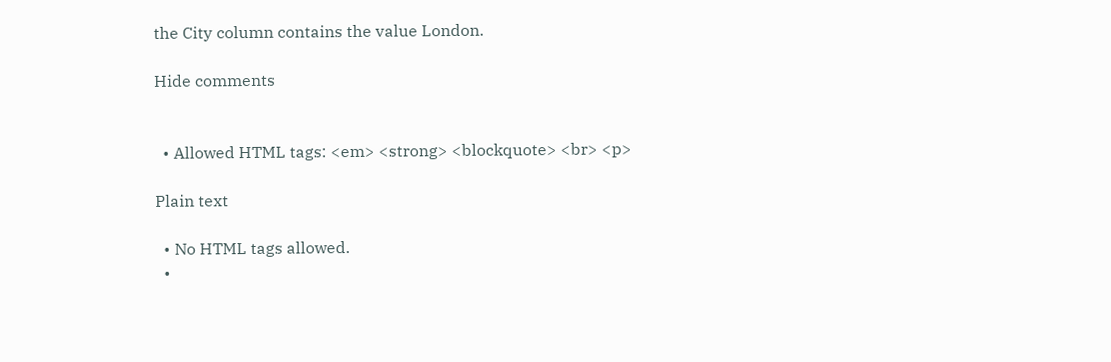the City column contains the value London.

Hide comments


  • Allowed HTML tags: <em> <strong> <blockquote> <br> <p>

Plain text

  • No HTML tags allowed.
  •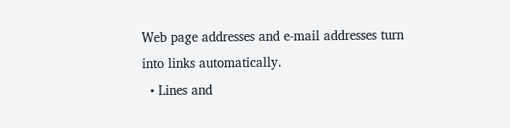Web page addresses and e-mail addresses turn into links automatically.
  • Lines and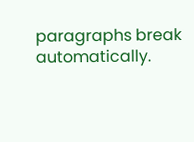paragraphs break automatically.